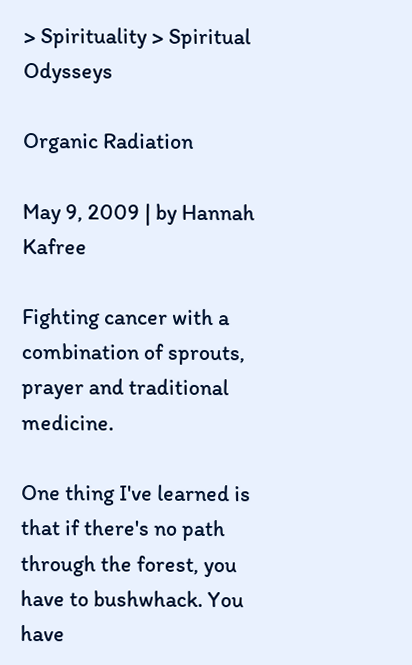> Spirituality > Spiritual Odysseys

Organic Radiation

May 9, 2009 | by Hannah Kafree

Fighting cancer with a combination of sprouts, prayer and traditional medicine.

One thing I've learned is that if there's no path through the forest, you have to bushwhack. You have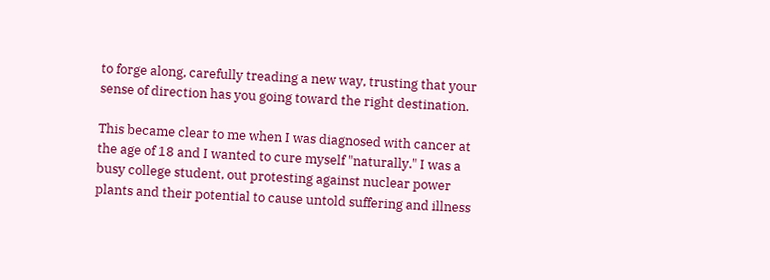to forge along, carefully treading a new way, trusting that your sense of direction has you going toward the right destination.

This became clear to me when I was diagnosed with cancer at the age of 18 and I wanted to cure myself "naturally." I was a busy college student, out protesting against nuclear power plants and their potential to cause untold suffering and illness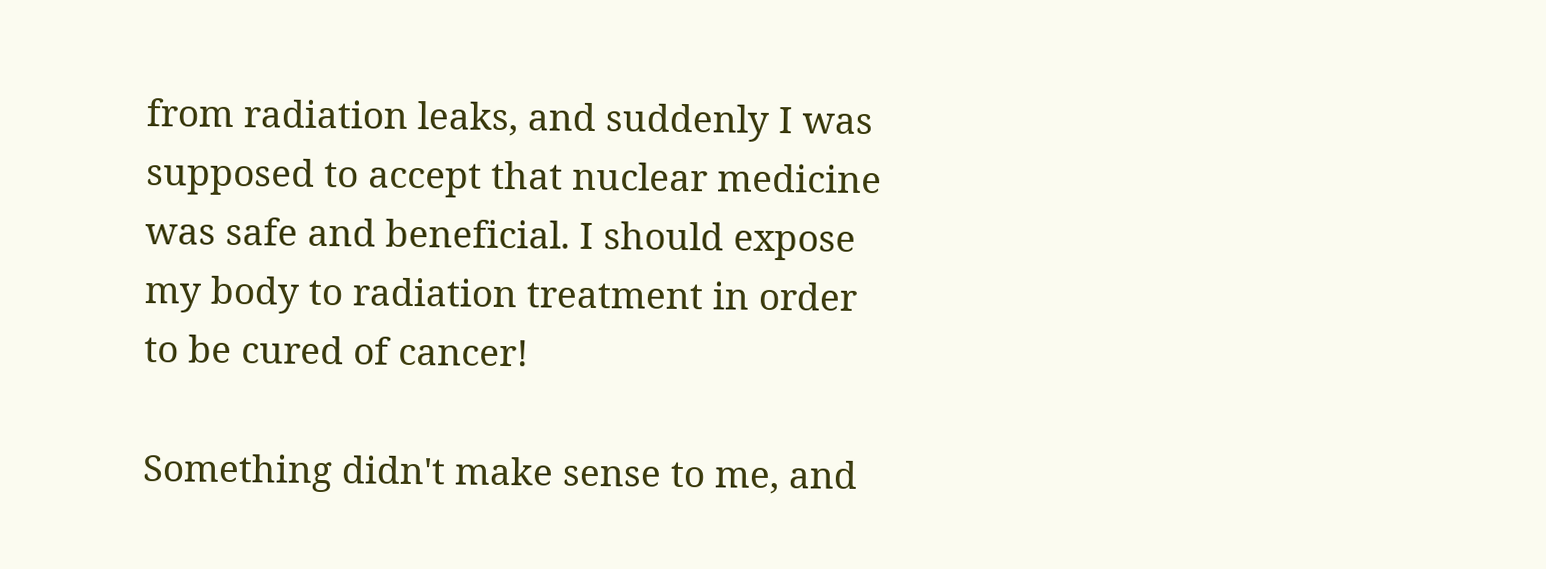from radiation leaks, and suddenly I was supposed to accept that nuclear medicine was safe and beneficial. I should expose my body to radiation treatment in order to be cured of cancer!

Something didn't make sense to me, and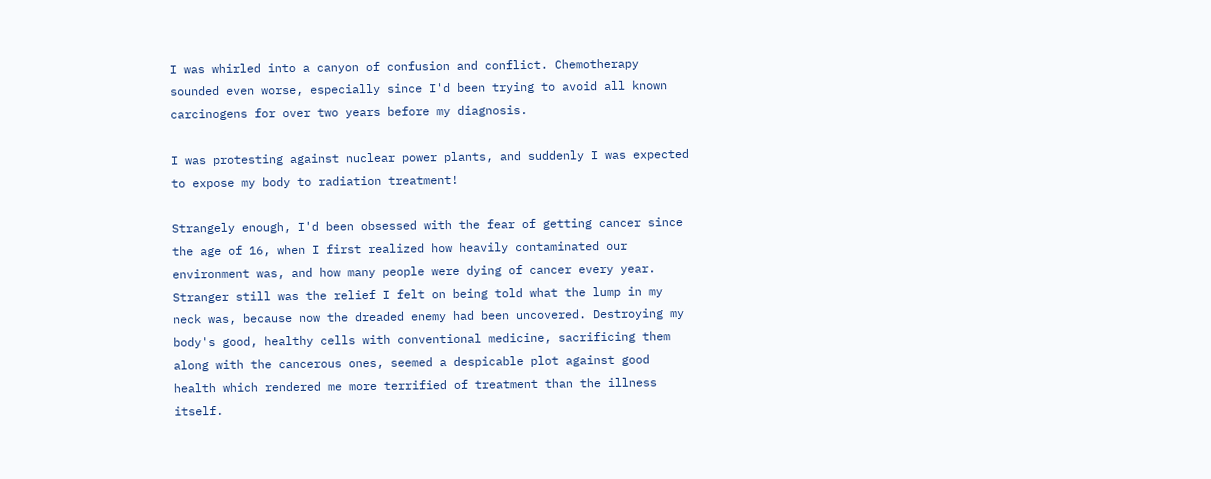I was whirled into a canyon of confusion and conflict. Chemotherapy sounded even worse, especially since I'd been trying to avoid all known carcinogens for over two years before my diagnosis.

I was protesting against nuclear power plants, and suddenly I was expected to expose my body to radiation treatment!

Strangely enough, I'd been obsessed with the fear of getting cancer since the age of 16, when I first realized how heavily contaminated our environment was, and how many people were dying of cancer every year. Stranger still was the relief I felt on being told what the lump in my neck was, because now the dreaded enemy had been uncovered. Destroying my body's good, healthy cells with conventional medicine, sacrificing them along with the cancerous ones, seemed a despicable plot against good health which rendered me more terrified of treatment than the illness itself.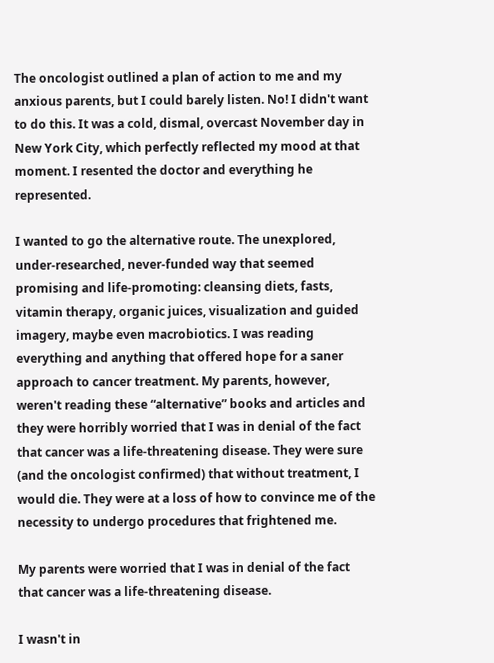The oncologist outlined a plan of action to me and my anxious parents, but I could barely listen. No! I didn't want to do this. It was a cold, dismal, overcast November day in New York City, which perfectly reflected my mood at that moment. I resented the doctor and everything he represented.

I wanted to go the alternative route. The unexplored, under-researched, never-funded way that seemed promising and life-promoting: cleansing diets, fasts, vitamin therapy, organic juices, visualization and guided imagery, maybe even macrobiotics. I was reading everything and anything that offered hope for a saner approach to cancer treatment. My parents, however, weren't reading these “alternative” books and articles and they were horribly worried that I was in denial of the fact that cancer was a life-threatening disease. They were sure (and the oncologist confirmed) that without treatment, I would die. They were at a loss of how to convince me of the necessity to undergo procedures that frightened me.

My parents were worried that I was in denial of the fact that cancer was a life-threatening disease.

I wasn't in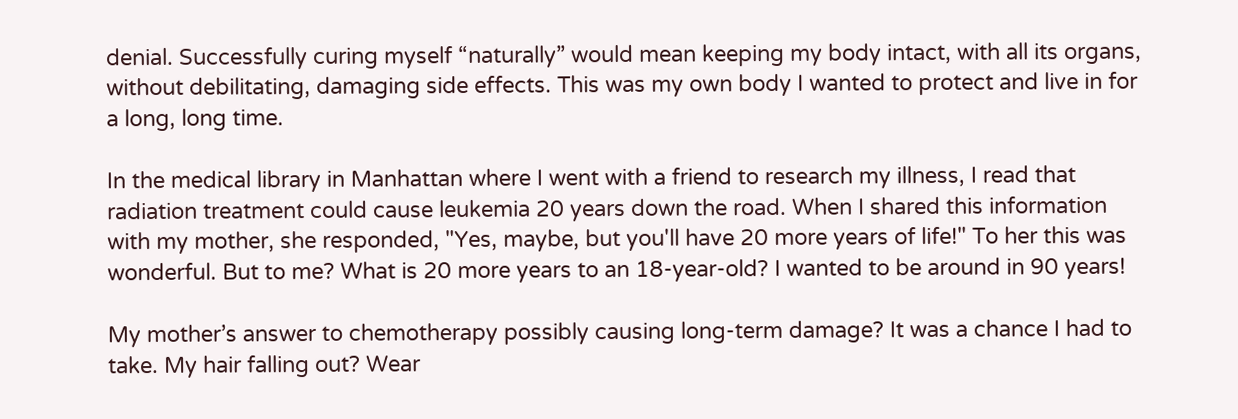denial. Successfully curing myself “naturally” would mean keeping my body intact, with all its organs, without debilitating, damaging side effects. This was my own body I wanted to protect and live in for a long, long time.

In the medical library in Manhattan where I went with a friend to research my illness, I read that radiation treatment could cause leukemia 20 years down the road. When I shared this information with my mother, she responded, "Yes, maybe, but you'll have 20 more years of life!" To her this was wonderful. But to me? What is 20 more years to an 18-year-old? I wanted to be around in 90 years!

My mother’s answer to chemotherapy possibly causing long-term damage? It was a chance I had to take. My hair falling out? Wear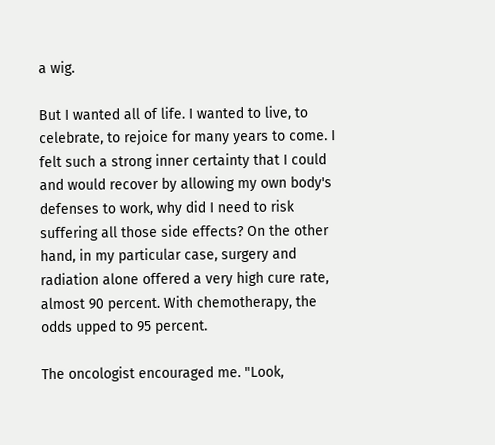a wig.

But I wanted all of life. I wanted to live, to celebrate, to rejoice for many years to come. I felt such a strong inner certainty that I could and would recover by allowing my own body's defenses to work, why did I need to risk suffering all those side effects? On the other hand, in my particular case, surgery and radiation alone offered a very high cure rate, almost 90 percent. With chemotherapy, the odds upped to 95 percent.

The oncologist encouraged me. "Look,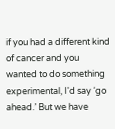if you had a different kind of cancer and you wanted to do something experimental, I'd say ‘go ahead.’ But we have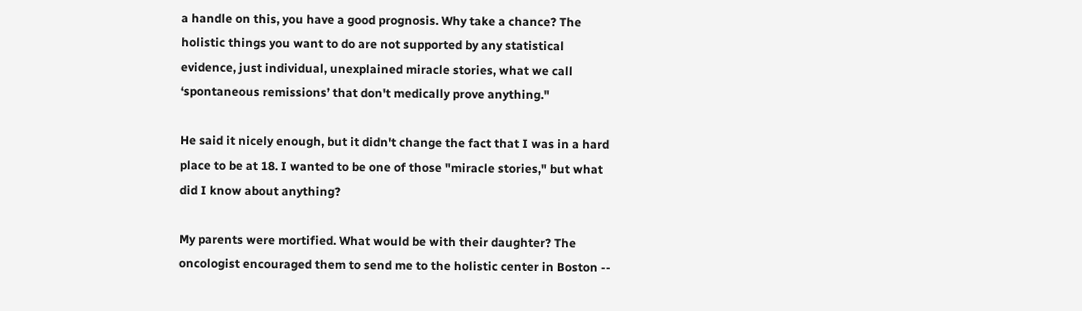a handle on this, you have a good prognosis. Why take a chance? The holistic things you want to do are not supported by any statistical evidence, just individual, unexplained miracle stories, what we call ‘spontaneous remissions’ that don't medically prove anything."

He said it nicely enough, but it didn't change the fact that I was in a hard place to be at 18. I wanted to be one of those "miracle stories," but what did I know about anything?

My parents were mortified. What would be with their daughter? The oncologist encouraged them to send me to the holistic center in Boston --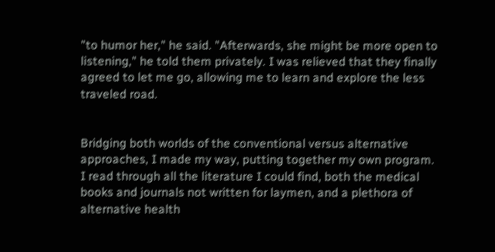"to humor her," he said. "Afterwards, she might be more open to listening," he told them privately. I was relieved that they finally agreed to let me go, allowing me to learn and explore the less traveled road.


Bridging both worlds of the conventional versus alternative approaches, I made my way, putting together my own program. I read through all the literature I could find, both the medical books and journals not written for laymen, and a plethora of alternative health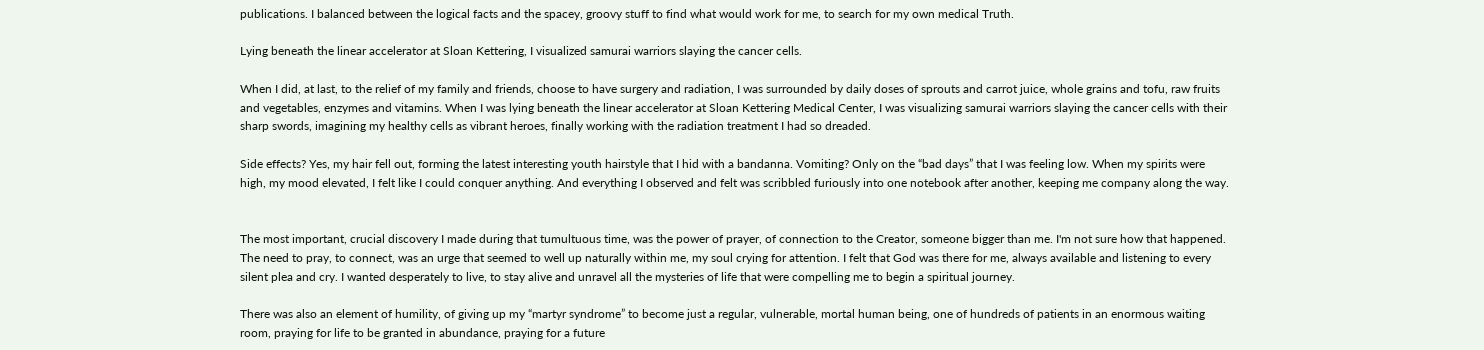publications. I balanced between the logical facts and the spacey, groovy stuff to find what would work for me, to search for my own medical Truth.

Lying beneath the linear accelerator at Sloan Kettering, I visualized samurai warriors slaying the cancer cells.

When I did, at last, to the relief of my family and friends, choose to have surgery and radiation, I was surrounded by daily doses of sprouts and carrot juice, whole grains and tofu, raw fruits and vegetables, enzymes and vitamins. When I was lying beneath the linear accelerator at Sloan Kettering Medical Center, I was visualizing samurai warriors slaying the cancer cells with their sharp swords, imagining my healthy cells as vibrant heroes, finally working with the radiation treatment I had so dreaded.

Side effects? Yes, my hair fell out, forming the latest interesting youth hairstyle that I hid with a bandanna. Vomiting? Only on the “bad days” that I was feeling low. When my spirits were high, my mood elevated, I felt like I could conquer anything. And everything I observed and felt was scribbled furiously into one notebook after another, keeping me company along the way.


The most important, crucial discovery I made during that tumultuous time, was the power of prayer, of connection to the Creator, someone bigger than me. I'm not sure how that happened. The need to pray, to connect, was an urge that seemed to well up naturally within me, my soul crying for attention. I felt that God was there for me, always available and listening to every silent plea and cry. I wanted desperately to live, to stay alive and unravel all the mysteries of life that were compelling me to begin a spiritual journey.

There was also an element of humility, of giving up my “martyr syndrome” to become just a regular, vulnerable, mortal human being, one of hundreds of patients in an enormous waiting room, praying for life to be granted in abundance, praying for a future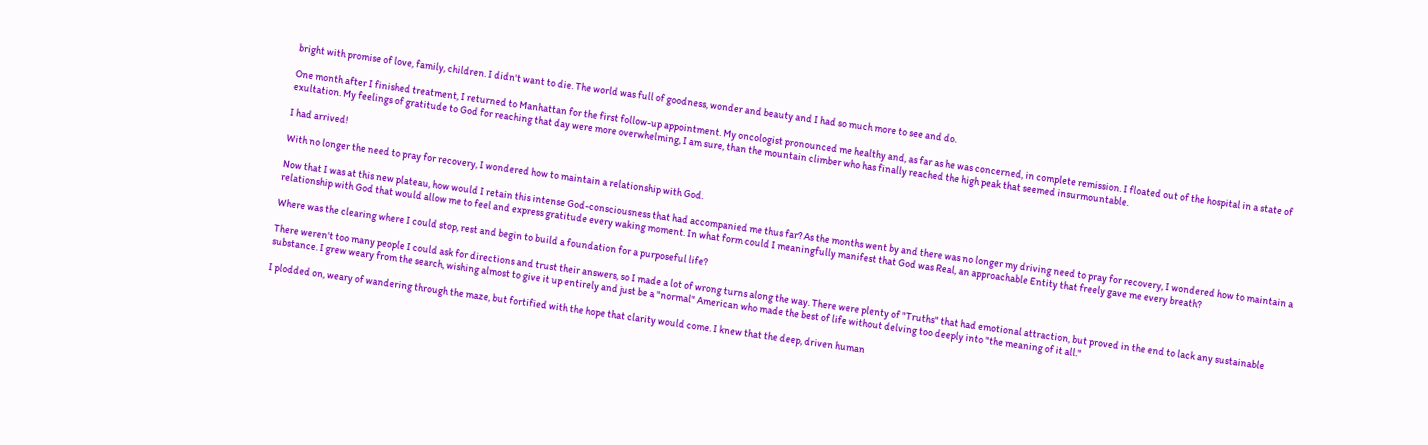bright with promise of love, family, children. I didn't want to die. The world was full of goodness, wonder and beauty and I had so much more to see and do.

One month after I finished treatment, I returned to Manhattan for the first follow-up appointment. My oncologist pronounced me healthy and, as far as he was concerned, in complete remission. I floated out of the hospital in a state of exultation. My feelings of gratitude to God for reaching that day were more overwhelming, I am sure, than the mountain climber who has finally reached the high peak that seemed insurmountable.

I had arrived!

With no longer the need to pray for recovery, I wondered how to maintain a relationship with God.

Now that I was at this new plateau, how would I retain this intense God-consciousness that had accompanied me thus far? As the months went by and there was no longer my driving need to pray for recovery, I wondered how to maintain a relationship with God that would allow me to feel and express gratitude every waking moment. In what form could I meaningfully manifest that God was Real, an approachable Entity that freely gave me every breath?

Where was the clearing where I could stop, rest and begin to build a foundation for a purposeful life?

There weren't too many people I could ask for directions and trust their answers, so I made a lot of wrong turns along the way. There were plenty of "Truths" that had emotional attraction, but proved in the end to lack any sustainable substance. I grew weary from the search, wishing almost to give it up entirely and just be a "normal" American who made the best of life without delving too deeply into "the meaning of it all."

I plodded on, weary of wandering through the maze, but fortified with the hope that clarity would come. I knew that the deep, driven human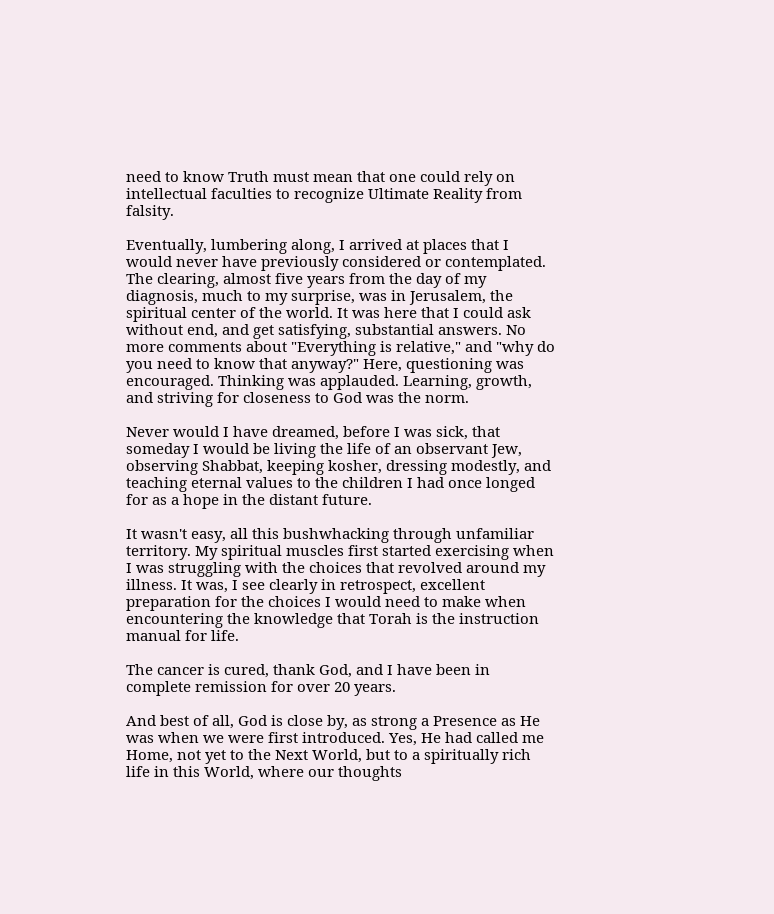need to know Truth must mean that one could rely on intellectual faculties to recognize Ultimate Reality from falsity.

Eventually, lumbering along, I arrived at places that I would never have previously considered or contemplated. The clearing, almost five years from the day of my diagnosis, much to my surprise, was in Jerusalem, the spiritual center of the world. It was here that I could ask without end, and get satisfying, substantial answers. No more comments about "Everything is relative," and "why do you need to know that anyway?" Here, questioning was encouraged. Thinking was applauded. Learning, growth, and striving for closeness to God was the norm.

Never would I have dreamed, before I was sick, that someday I would be living the life of an observant Jew, observing Shabbat, keeping kosher, dressing modestly, and teaching eternal values to the children I had once longed for as a hope in the distant future.

It wasn't easy, all this bushwhacking through unfamiliar territory. My spiritual muscles first started exercising when I was struggling with the choices that revolved around my illness. It was, I see clearly in retrospect, excellent preparation for the choices I would need to make when encountering the knowledge that Torah is the instruction manual for life.

The cancer is cured, thank God, and I have been in complete remission for over 20 years.

And best of all, God is close by, as strong a Presence as He was when we were first introduced. Yes, He had called me Home, not yet to the Next World, but to a spiritually rich life in this World, where our thoughts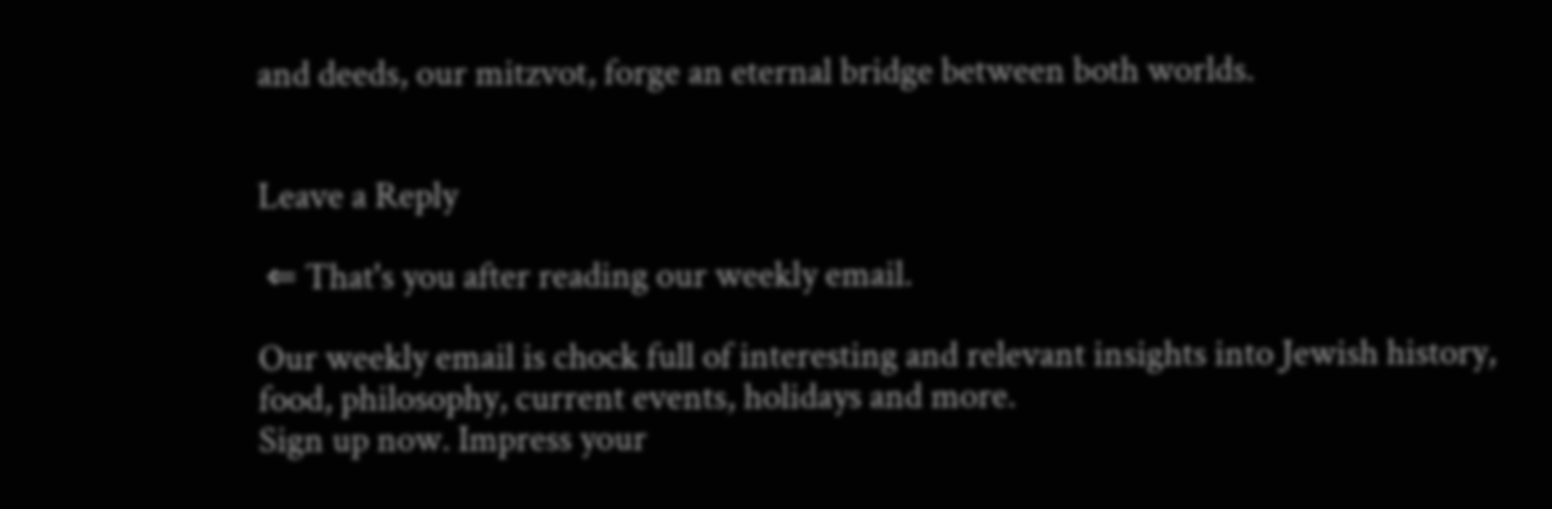and deeds, our mitzvot, forge an eternal bridge between both worlds.


Leave a Reply

 ⇐ That's you after reading our weekly email.

Our weekly email is chock full of interesting and relevant insights into Jewish history, food, philosophy, current events, holidays and more.
Sign up now. Impress your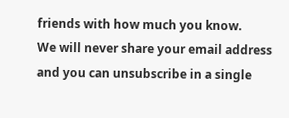friends with how much you know.
We will never share your email address and you can unsubscribe in a single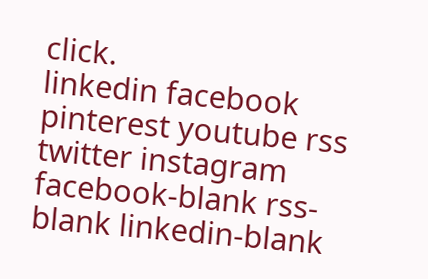click.
linkedin facebook pinterest youtube rss twitter instagram facebook-blank rss-blank linkedin-blank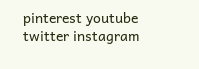pinterest youtube twitter instagram